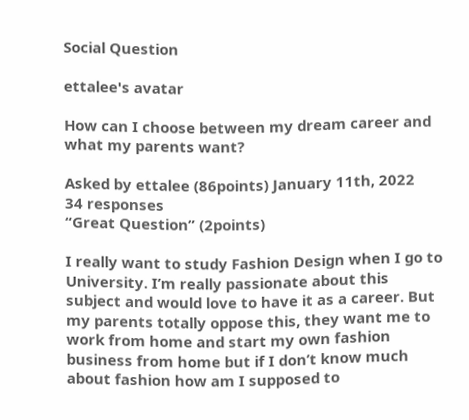Social Question

ettalee's avatar

How can I choose between my dream career and what my parents want?

Asked by ettalee (86points) January 11th, 2022
34 responses
“Great Question” (2points)

I really want to study Fashion Design when I go to University. I’m really passionate about this subject and would love to have it as a career. But my parents totally oppose this, they want me to work from home and start my own fashion business from home but if I don’t know much about fashion how am I supposed to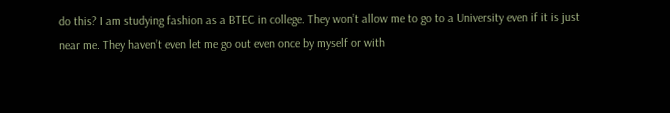do this? I am studying fashion as a BTEC in college. They won’t allow me to go to a University even if it is just near me. They haven’t even let me go out even once by myself or with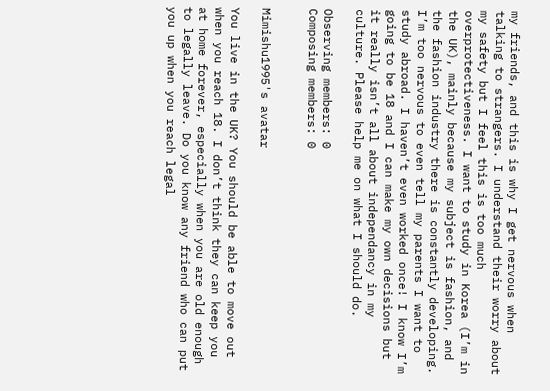my friends, and this is why I get nervous when talking to strangers. I understand their worry about my safety but I feel this is too much overprotectiveness. I want to study in Korea (I’m in the UK), mainly because my subject is fashion, and the fashion industry there is constantly developing. I’m too nervous to even tell my parents I want to study abroad. I haven’t even worked once! I know I’m going to be 18 and I can make my own decisions but it really isn’t all about independancy in my culture. Please help me on what I should do.

Observing members: 0
Composing members: 0


Mimishu1995's avatar

You live in the UK? You should be able to move out when you reach 18. I don’t think they can keep you at home forever, especially when you are old enough to legally leave. Do you know any friend who can put you up when you reach legal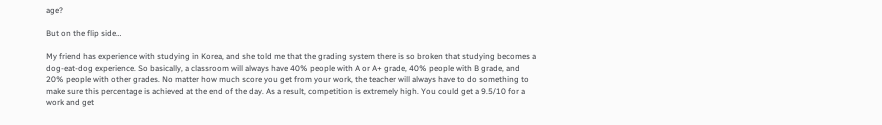age?

But on the flip side…

My friend has experience with studying in Korea, and she told me that the grading system there is so broken that studying becomes a dog-eat-dog experience. So basically, a classroom will always have 40% people with A or A+ grade, 40% people with B grade, and 20% people with other grades. No matter how much score you get from your work, the teacher will always have to do something to make sure this percentage is achieved at the end of the day. As a result, competition is extremely high. You could get a 9.5/10 for a work and get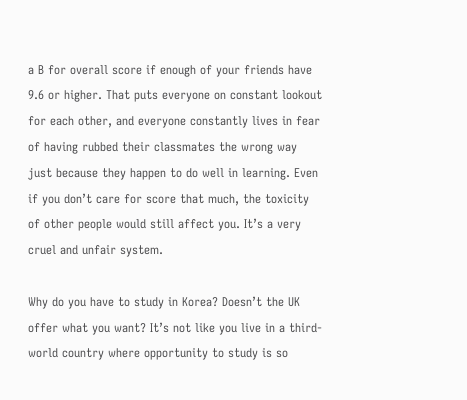a B for overall score if enough of your friends have 9.6 or higher. That puts everyone on constant lookout for each other, and everyone constantly lives in fear of having rubbed their classmates the wrong way just because they happen to do well in learning. Even if you don’t care for score that much, the toxicity of other people would still affect you. It’s a very cruel and unfair system.

Why do you have to study in Korea? Doesn’t the UK offer what you want? It’s not like you live in a third-world country where opportunity to study is so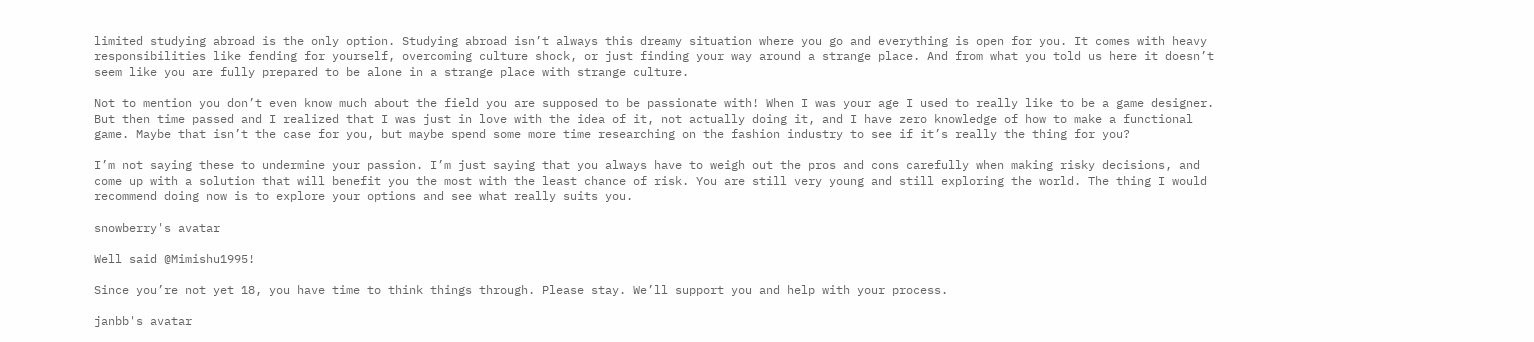limited studying abroad is the only option. Studying abroad isn’t always this dreamy situation where you go and everything is open for you. It comes with heavy responsibilities like fending for yourself, overcoming culture shock, or just finding your way around a strange place. And from what you told us here it doesn’t seem like you are fully prepared to be alone in a strange place with strange culture.

Not to mention you don’t even know much about the field you are supposed to be passionate with! When I was your age I used to really like to be a game designer. But then time passed and I realized that I was just in love with the idea of it, not actually doing it, and I have zero knowledge of how to make a functional game. Maybe that isn’t the case for you, but maybe spend some more time researching on the fashion industry to see if it’s really the thing for you?

I’m not saying these to undermine your passion. I’m just saying that you always have to weigh out the pros and cons carefully when making risky decisions, and come up with a solution that will benefit you the most with the least chance of risk. You are still very young and still exploring the world. The thing I would recommend doing now is to explore your options and see what really suits you.

snowberry's avatar

Well said @Mimishu1995!

Since you’re not yet 18, you have time to think things through. Please stay. We’ll support you and help with your process.

janbb's avatar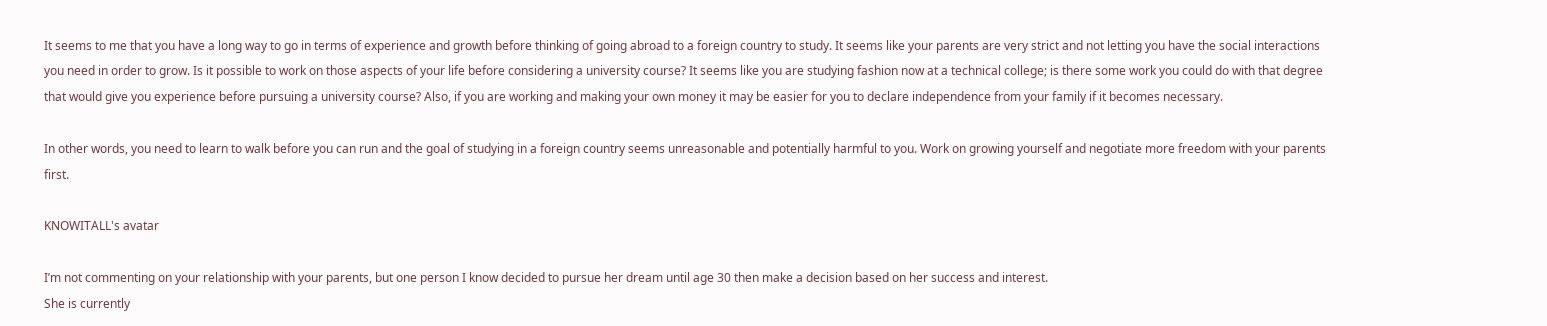It seems to me that you have a long way to go in terms of experience and growth before thinking of going abroad to a foreign country to study. It seems like your parents are very strict and not letting you have the social interactions you need in order to grow. Is it possible to work on those aspects of your life before considering a university course? It seems like you are studying fashion now at a technical college; is there some work you could do with that degree that would give you experience before pursuing a university course? Also, if you are working and making your own money it may be easier for you to declare independence from your family if it becomes necessary.

In other words, you need to learn to walk before you can run and the goal of studying in a foreign country seems unreasonable and potentially harmful to you. Work on growing yourself and negotiate more freedom with your parents first.

KNOWITALL's avatar

I’m not commenting on your relationship with your parents, but one person I know decided to pursue her dream until age 30 then make a decision based on her success and interest.
She is currently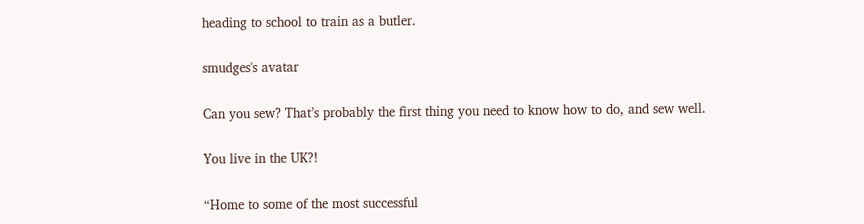heading to school to train as a butler.

smudges's avatar

Can you sew? That’s probably the first thing you need to know how to do, and sew well.

You live in the UK?!

“Home to some of the most successful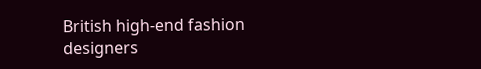British high-end fashion designers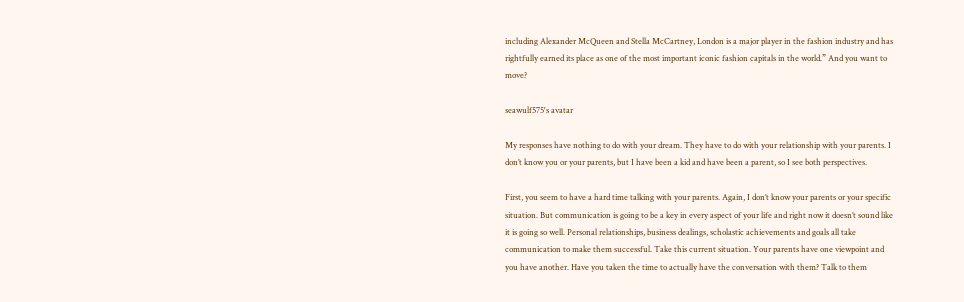including Alexander McQueen and Stella McCartney, London is a major player in the fashion industry and has rightfully earned its place as one of the most important iconic fashion capitals in the world.” And you want to move?

seawulf575's avatar

My responses have nothing to do with your dream. They have to do with your relationship with your parents. I don’t know you or your parents, but I have been a kid and have been a parent, so I see both perspectives.

First, you seem to have a hard time talking with your parents. Again, I don’t know your parents or your specific situation. But communication is going to be a key in every aspect of your life and right now it doesn’t sound like it is going so well. Personal relationships, business dealings, scholastic achievements and goals all take communication to make them successful. Take this current situation. Your parents have one viewpoint and you have another. Have you taken the time to actually have the conversation with them? Talk to them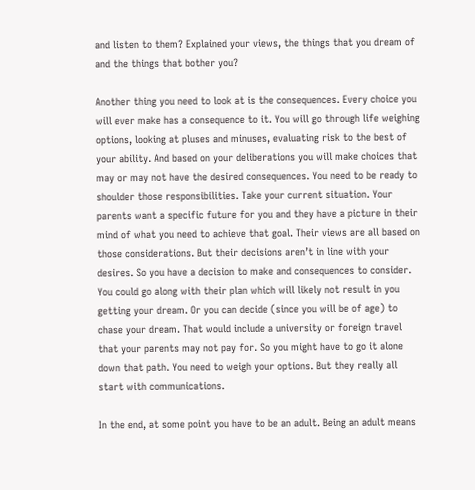and listen to them? Explained your views, the things that you dream of and the things that bother you?

Another thing you need to look at is the consequences. Every choice you will ever make has a consequence to it. You will go through life weighing options, looking at pluses and minuses, evaluating risk to the best of your ability. And based on your deliberations you will make choices that may or may not have the desired consequences. You need to be ready to shoulder those responsibilities. Take your current situation. Your parents want a specific future for you and they have a picture in their mind of what you need to achieve that goal. Their views are all based on those considerations. But their decisions aren’t in line with your desires. So you have a decision to make and consequences to consider. You could go along with their plan which will likely not result in you getting your dream. Or you can decide (since you will be of age) to chase your dream. That would include a university or foreign travel that your parents may not pay for. So you might have to go it alone down that path. You need to weigh your options. But they really all start with communications.

In the end, at some point you have to be an adult. Being an adult means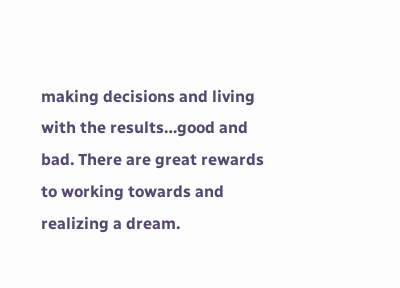making decisions and living with the results…good and bad. There are great rewards to working towards and realizing a dream.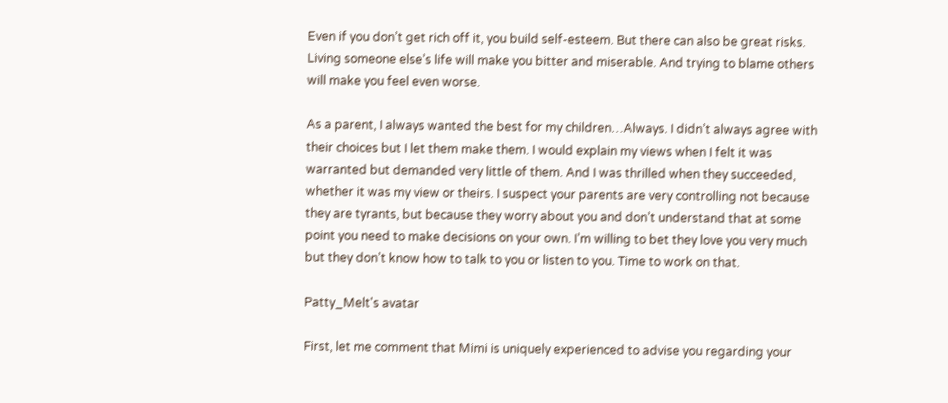Even if you don’t get rich off it, you build self-esteem. But there can also be great risks. Living someone else’s life will make you bitter and miserable. And trying to blame others will make you feel even worse.

As a parent, I always wanted the best for my children…Always. I didn’t always agree with their choices but I let them make them. I would explain my views when I felt it was warranted but demanded very little of them. And I was thrilled when they succeeded, whether it was my view or theirs. I suspect your parents are very controlling not because they are tyrants, but because they worry about you and don’t understand that at some point you need to make decisions on your own. I’m willing to bet they love you very much but they don’t know how to talk to you or listen to you. Time to work on that.

Patty_Melt's avatar

First, let me comment that Mimi is uniquely experienced to advise you regarding your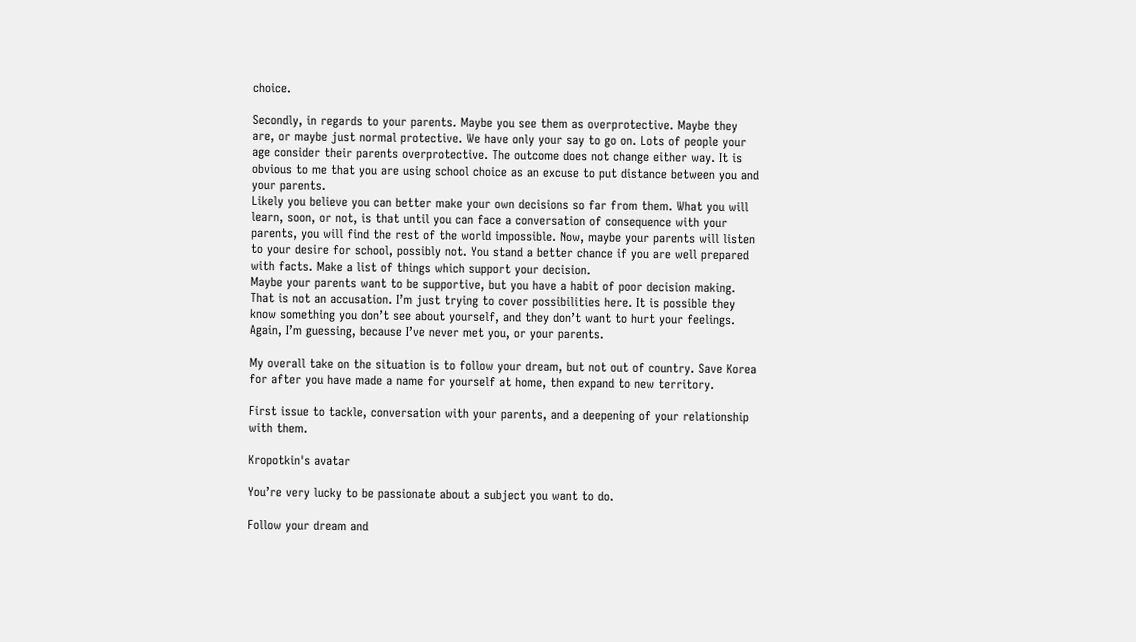choice.

Secondly, in regards to your parents. Maybe you see them as overprotective. Maybe they are, or maybe just normal protective. We have only your say to go on. Lots of people your age consider their parents overprotective. The outcome does not change either way. It is obvious to me that you are using school choice as an excuse to put distance between you and your parents.
Likely you believe you can better make your own decisions so far from them. What you will learn, soon, or not, is that until you can face a conversation of consequence with your parents, you will find the rest of the world impossible. Now, maybe your parents will listen to your desire for school, possibly not. You stand a better chance if you are well prepared with facts. Make a list of things which support your decision.
Maybe your parents want to be supportive, but you have a habit of poor decision making. That is not an accusation. I’m just trying to cover possibilities here. It is possible they know something you don’t see about yourself, and they don’t want to hurt your feelings. Again, I’m guessing, because I’ve never met you, or your parents.

My overall take on the situation is to follow your dream, but not out of country. Save Korea for after you have made a name for yourself at home, then expand to new territory.

First issue to tackle, conversation with your parents, and a deepening of your relationship with them.

Kropotkin's avatar

You’re very lucky to be passionate about a subject you want to do.

Follow your dream and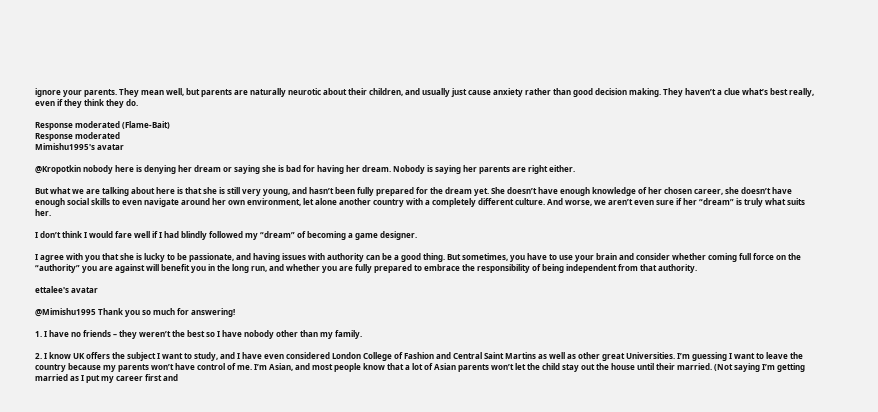ignore your parents. They mean well, but parents are naturally neurotic about their children, and usually just cause anxiety rather than good decision making. They haven’t a clue what’s best really, even if they think they do.

Response moderated (Flame-Bait)
Response moderated
Mimishu1995's avatar

@Kropotkin nobody here is denying her dream or saying she is bad for having her dream. Nobody is saying her parents are right either.

But what we are talking about here is that she is still very young, and hasn’t been fully prepared for the dream yet. She doesn’t have enough knowledge of her chosen career, she doesn’t have enough social skills to even navigate around her own environment, let alone another country with a completely different culture. And worse, we aren’t even sure if her “dream” is truly what suits her.

I don’t think I would fare well if I had blindly followed my “dream” of becoming a game designer.

I agree with you that she is lucky to be passionate, and having issues with authority can be a good thing. But sometimes, you have to use your brain and consider whether coming full force on the “authority” you are against will benefit you in the long run, and whether you are fully prepared to embrace the responsibility of being independent from that authority.

ettalee's avatar

@Mimishu1995 Thank you so much for answering!

1. I have no friends – they weren’t the best so I have nobody other than my family.

2. I know UK offers the subject I want to study, and I have even considered London College of Fashion and Central Saint Martins as well as other great Universities. I’m guessing I want to leave the country because my parents won’t have control of me. I’m Asian, and most people know that a lot of Asian parents won’t let the child stay out the house until their married. (Not saying I’m getting married as I put my career first and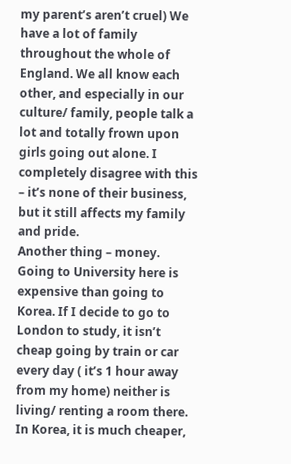my parent’s aren’t cruel) We have a lot of family throughout the whole of England. We all know each other, and especially in our culture/ family, people talk a lot and totally frown upon girls going out alone. I completely disagree with this – it’s none of their business, but it still affects my family and pride.
Another thing – money. Going to University here is expensive than going to Korea. If I decide to go to London to study, it isn’t cheap going by train or car every day ( it’s 1 hour away from my home) neither is living/ renting a room there. In Korea, it is much cheaper,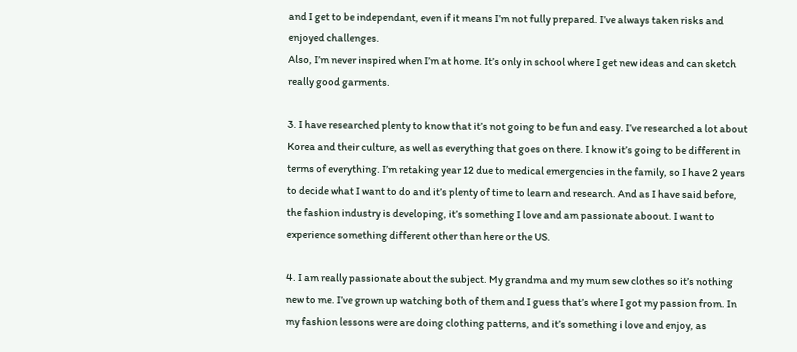and I get to be independant, even if it means I’m not fully prepared. I’ve always taken risks and enjoyed challenges.
Also, I’m never inspired when I’m at home. It’s only in school where I get new ideas and can sketch really good garments.

3. I have researched plenty to know that it’s not going to be fun and easy. I’ve researched a lot about Korea and their culture, as well as everything that goes on there. I know it’s going to be different in terms of everything. I’m retaking year 12 due to medical emergencies in the family, so I have 2 years to decide what I want to do and it’s plenty of time to learn and research. And as I have said before, the fashion industry is developing, it’s something I love and am passionate aboout. I want to experience something different other than here or the US.

4. I am really passionate about the subject. My grandma and my mum sew clothes so it’s nothing new to me. I’ve grown up watching both of them and I guess that’s where I got my passion from. In my fashion lessons were are doing clothing patterns, and it’s something i love and enjoy, as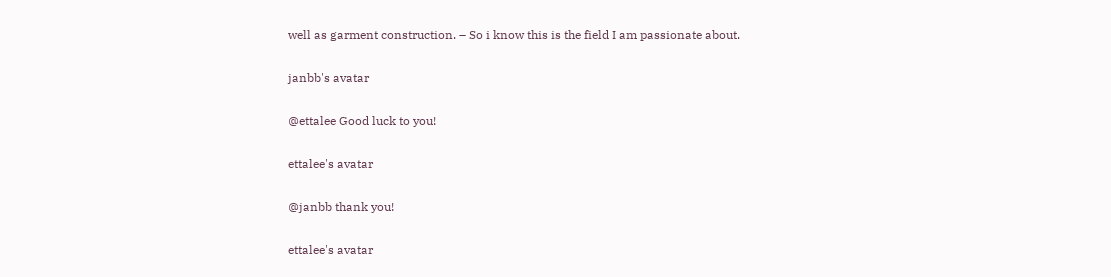well as garment construction. – So i know this is the field I am passionate about.

janbb's avatar

@ettalee Good luck to you!

ettalee's avatar

@janbb thank you!

ettalee's avatar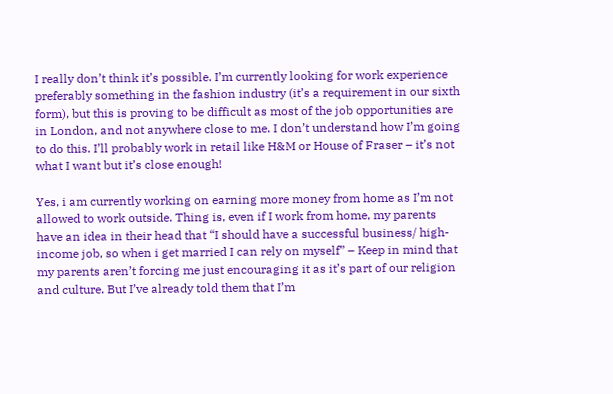I really don’t think it’s possible. I’m currently looking for work experience preferably something in the fashion industry (it’s a requirement in our sixth form), but this is proving to be difficult as most of the job opportunities are in London, and not anywhere close to me. I don’t understand how I’m going to do this. I’ll probably work in retail like H&M or House of Fraser – it’s not what I want but it’s close enough!

Yes, i am currently working on earning more money from home as I’m not allowed to work outside. Thing is, even if I work from home, my parents have an idea in their head that “I should have a successful business/ high-income job, so when i get married I can rely on myself” – Keep in mind that my parents aren’t forcing me just encouraging it as it’s part of our religion and culture. But I’ve already told them that I’m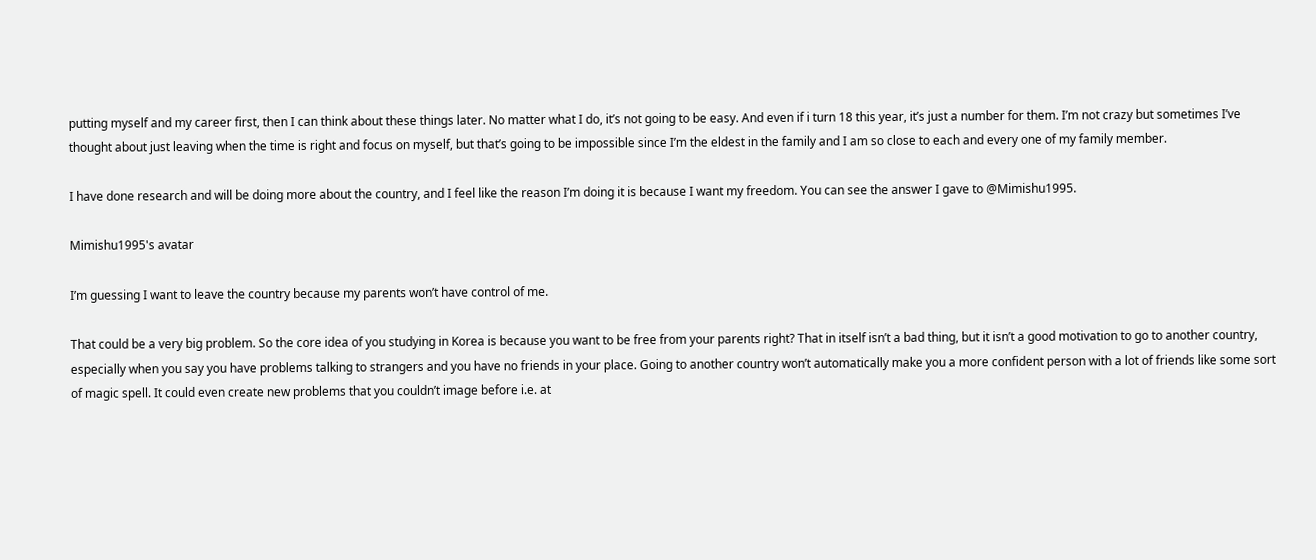putting myself and my career first, then I can think about these things later. No matter what I do, it’s not going to be easy. And even if i turn 18 this year, it’s just a number for them. I’m not crazy but sometimes I’ve thought about just leaving when the time is right and focus on myself, but that’s going to be impossible since I’m the eldest in the family and I am so close to each and every one of my family member.

I have done research and will be doing more about the country, and I feel like the reason I’m doing it is because I want my freedom. You can see the answer I gave to @Mimishu1995.

Mimishu1995's avatar

I’m guessing I want to leave the country because my parents won’t have control of me.

That could be a very big problem. So the core idea of you studying in Korea is because you want to be free from your parents right? That in itself isn’t a bad thing, but it isn’t a good motivation to go to another country, especially when you say you have problems talking to strangers and you have no friends in your place. Going to another country won’t automatically make you a more confident person with a lot of friends like some sort of magic spell. It could even create new problems that you couldn’t image before i.e. at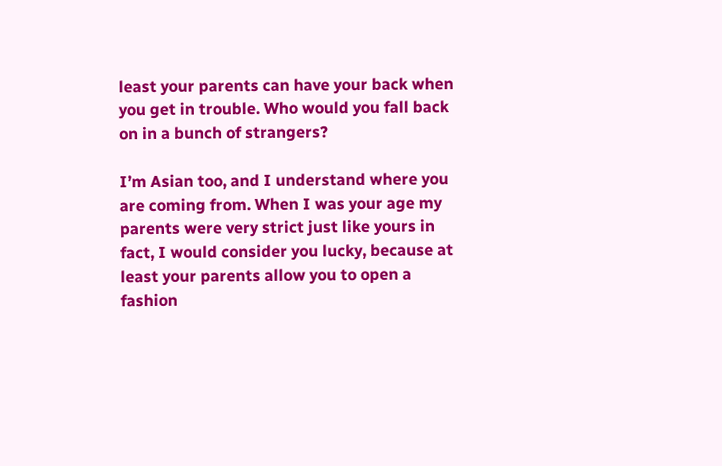least your parents can have your back when you get in trouble. Who would you fall back on in a bunch of strangers?

I’m Asian too, and I understand where you are coming from. When I was your age my parents were very strict just like yours in fact, I would consider you lucky, because at least your parents allow you to open a fashion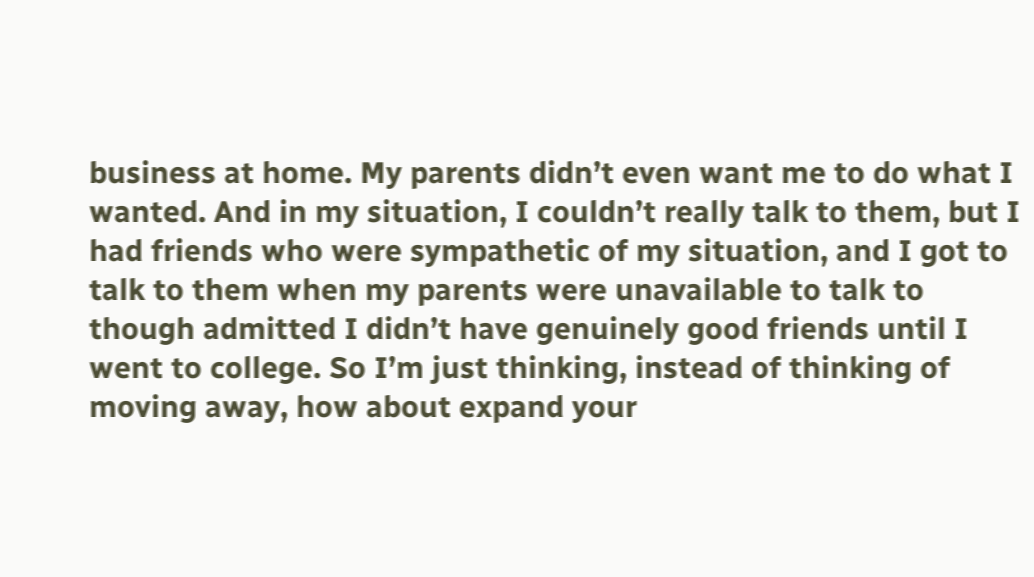business at home. My parents didn’t even want me to do what I wanted. And in my situation, I couldn’t really talk to them, but I had friends who were sympathetic of my situation, and I got to talk to them when my parents were unavailable to talk to though admitted I didn’t have genuinely good friends until I went to college. So I’m just thinking, instead of thinking of moving away, how about expand your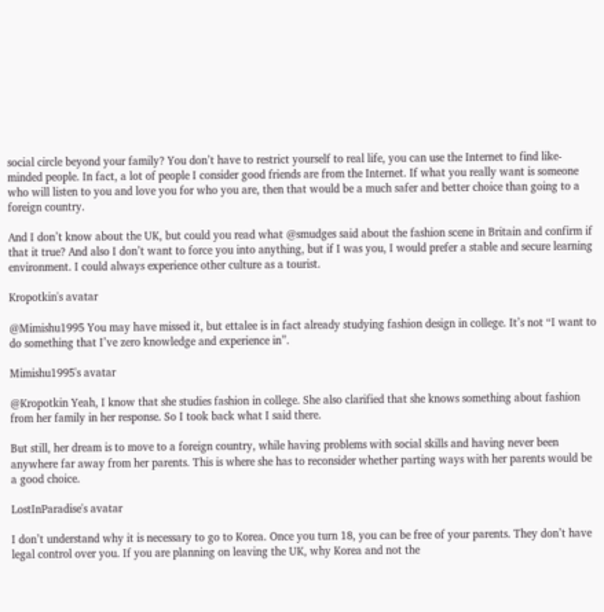social circle beyond your family? You don’t have to restrict yourself to real life, you can use the Internet to find like-minded people. In fact, a lot of people I consider good friends are from the Internet. If what you really want is someone who will listen to you and love you for who you are, then that would be a much safer and better choice than going to a foreign country.

And I don’t know about the UK, but could you read what @smudges said about the fashion scene in Britain and confirm if that it true? And also I don’t want to force you into anything, but if I was you, I would prefer a stable and secure learning environment. I could always experience other culture as a tourist.

Kropotkin's avatar

@Mimishu1995 You may have missed it, but ettalee is in fact already studying fashion design in college. It’s not “I want to do something that I’ve zero knowledge and experience in”.

Mimishu1995's avatar

@Kropotkin Yeah, I know that she studies fashion in college. She also clarified that she knows something about fashion from her family in her response. So I took back what I said there.

But still, her dream is to move to a foreign country, while having problems with social skills and having never been anywhere far away from her parents. This is where she has to reconsider whether parting ways with her parents would be a good choice.

LostInParadise's avatar

I don’t understand why it is necessary to go to Korea. Once you turn 18, you can be free of your parents. They don’t have legal control over you. If you are planning on leaving the UK, why Korea and not the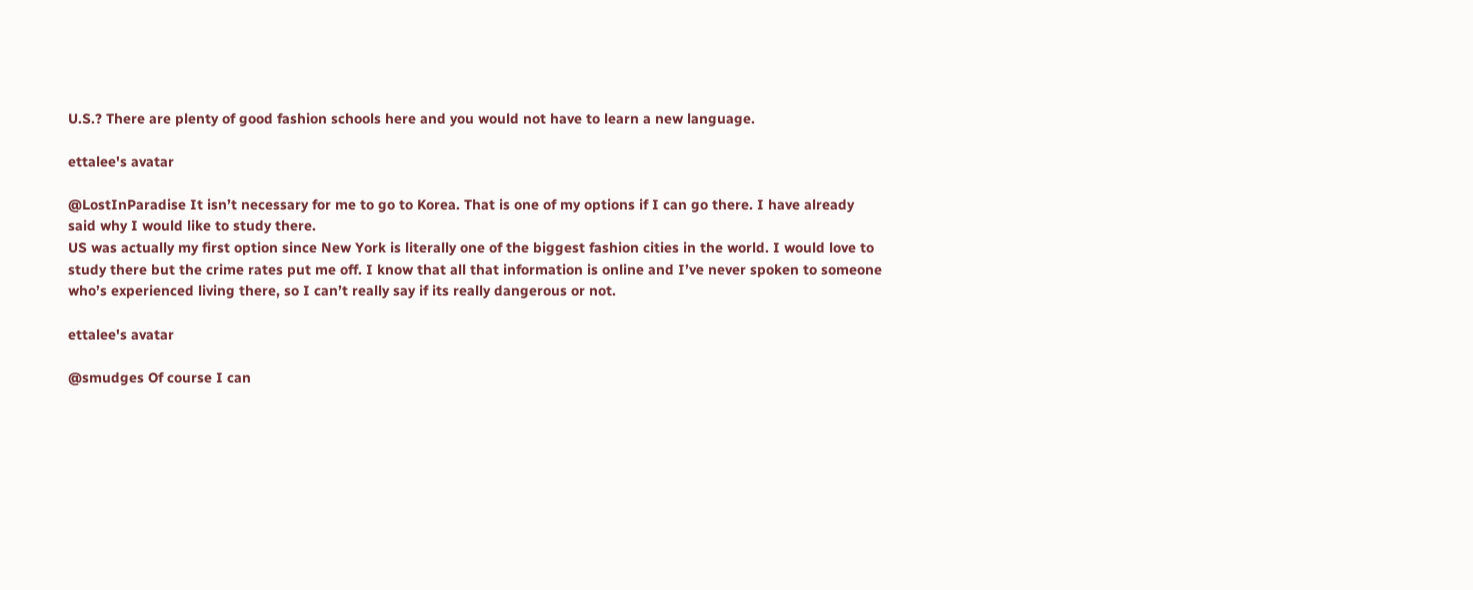U.S.? There are plenty of good fashion schools here and you would not have to learn a new language.

ettalee's avatar

@LostInParadise It isn’t necessary for me to go to Korea. That is one of my options if I can go there. I have already said why I would like to study there.
US was actually my first option since New York is literally one of the biggest fashion cities in the world. I would love to study there but the crime rates put me off. I know that all that information is online and I’ve never spoken to someone who’s experienced living there, so I can’t really say if its really dangerous or not.

ettalee's avatar

@smudges Of course I can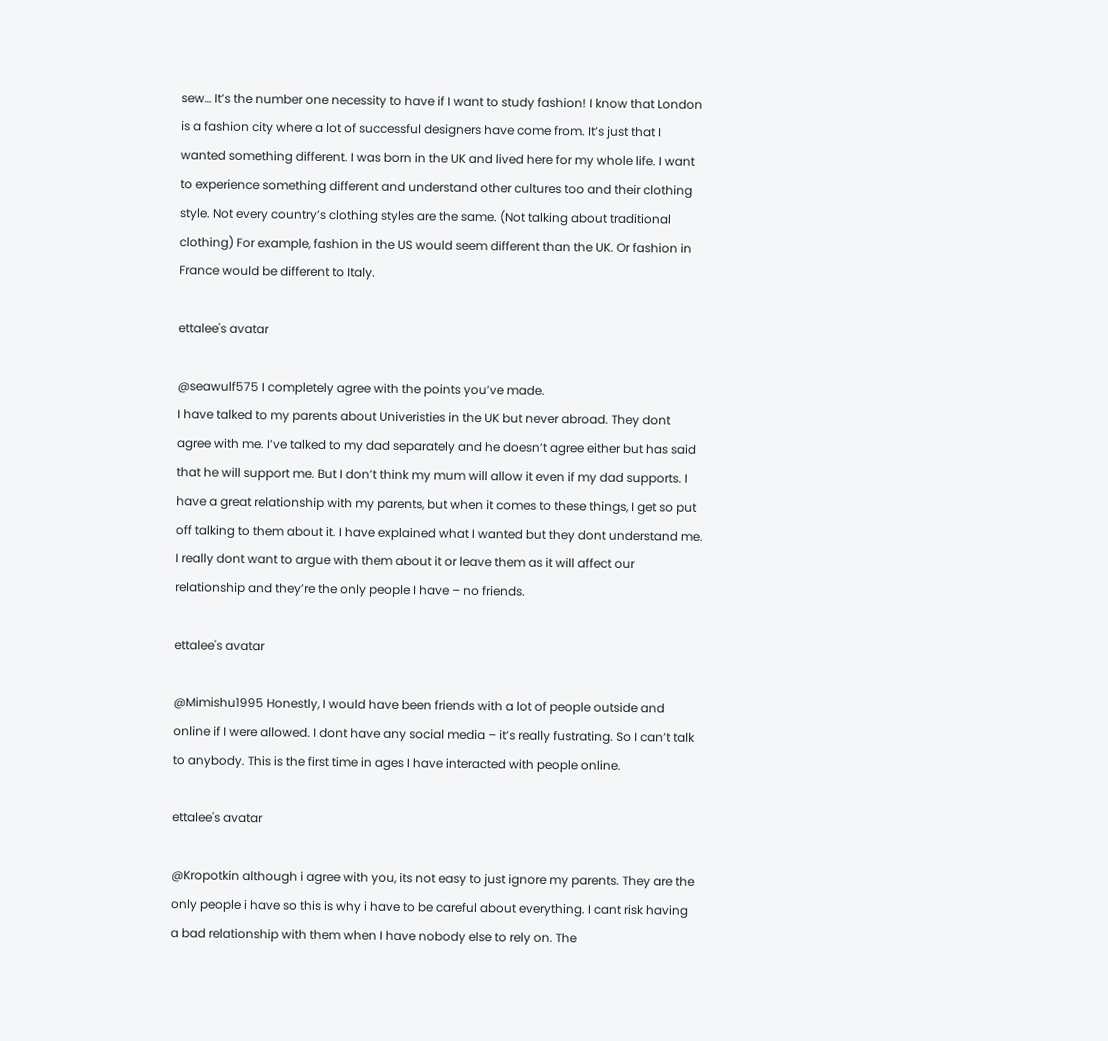sew… It’s the number one necessity to have if I want to study fashion! I know that London is a fashion city where a lot of successful designers have come from. It’s just that I wanted something different. I was born in the UK and lived here for my whole life. I want to experience something different and understand other cultures too and their clothing style. Not every country’s clothing styles are the same. (Not talking about traditional clothing) For example, fashion in the US would seem different than the UK. Or fashion in France would be different to Italy.

ettalee's avatar

@seawulf575 I completely agree with the points you’ve made.
I have talked to my parents about Univeristies in the UK but never abroad. They dont agree with me. I’ve talked to my dad separately and he doesn’t agree either but has said that he will support me. But I don’t think my mum will allow it even if my dad supports. I have a great relationship with my parents, but when it comes to these things, I get so put off talking to them about it. I have explained what I wanted but they dont understand me. I really dont want to argue with them about it or leave them as it will affect our relationship and they’re the only people I have – no friends.

ettalee's avatar

@Mimishu1995 Honestly, I would have been friends with a lot of people outside and online if I were allowed. I dont have any social media – it’s really fustrating. So I can’t talk to anybody. This is the first time in ages I have interacted with people online.

ettalee's avatar

@Kropotkin although i agree with you, its not easy to just ignore my parents. They are the only people i have so this is why i have to be careful about everything. I cant risk having a bad relationship with them when I have nobody else to rely on. The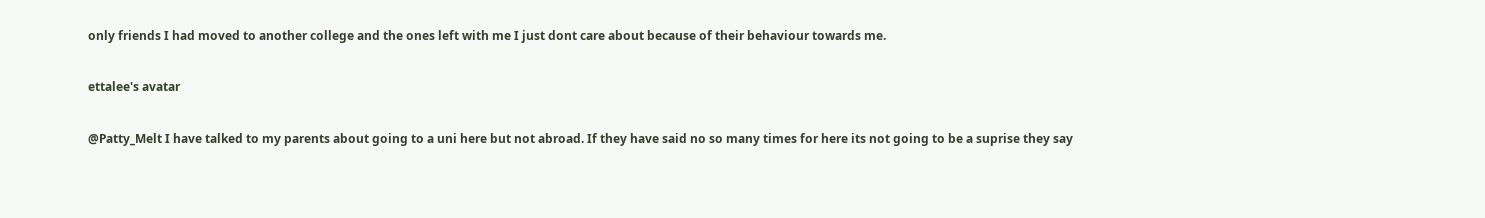only friends I had moved to another college and the ones left with me I just dont care about because of their behaviour towards me.

ettalee's avatar

@Patty_Melt I have talked to my parents about going to a uni here but not abroad. If they have said no so many times for here its not going to be a suprise they say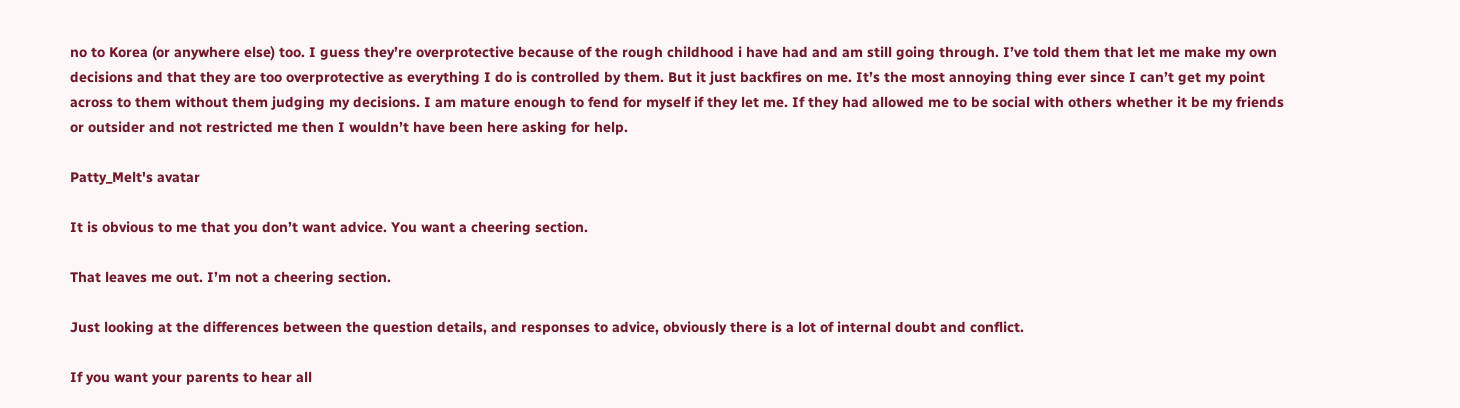no to Korea (or anywhere else) too. I guess they’re overprotective because of the rough childhood i have had and am still going through. I’ve told them that let me make my own decisions and that they are too overprotective as everything I do is controlled by them. But it just backfires on me. It’s the most annoying thing ever since I can’t get my point across to them without them judging my decisions. I am mature enough to fend for myself if they let me. If they had allowed me to be social with others whether it be my friends or outsider and not restricted me then I wouldn’t have been here asking for help.

Patty_Melt's avatar

It is obvious to me that you don’t want advice. You want a cheering section.

That leaves me out. I’m not a cheering section.

Just looking at the differences between the question details, and responses to advice, obviously there is a lot of internal doubt and conflict.

If you want your parents to hear all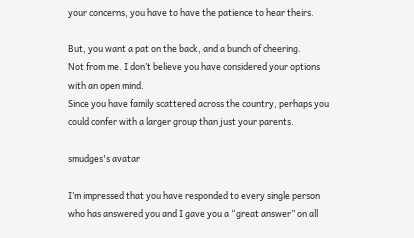your concerns, you have to have the patience to hear theirs.

But, you want a pat on the back, and a bunch of cheering.
Not from me. I don’t believe you have considered your options with an open mind.
Since you have family scattered across the country, perhaps you could confer with a larger group than just your parents.

smudges's avatar

I’m impressed that you have responded to every single person who has answered you and I gave you a “great answer” on all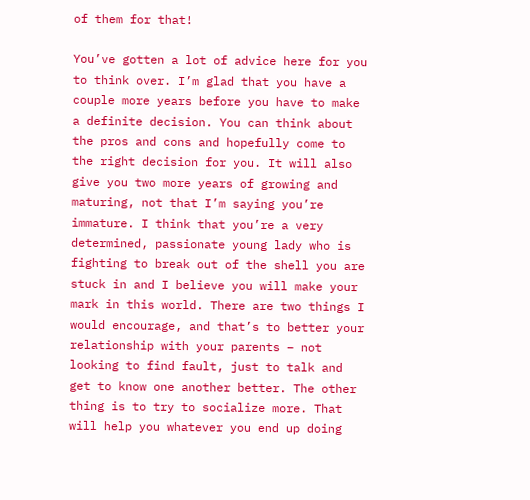of them for that!

You’ve gotten a lot of advice here for you to think over. I’m glad that you have a couple more years before you have to make a definite decision. You can think about the pros and cons and hopefully come to the right decision for you. It will also give you two more years of growing and maturing, not that I’m saying you’re immature. I think that you’re a very determined, passionate young lady who is fighting to break out of the shell you are stuck in and I believe you will make your mark in this world. There are two things I would encourage, and that’s to better your relationship with your parents – not looking to find fault, just to talk and get to know one another better. The other thing is to try to socialize more. That will help you whatever you end up doing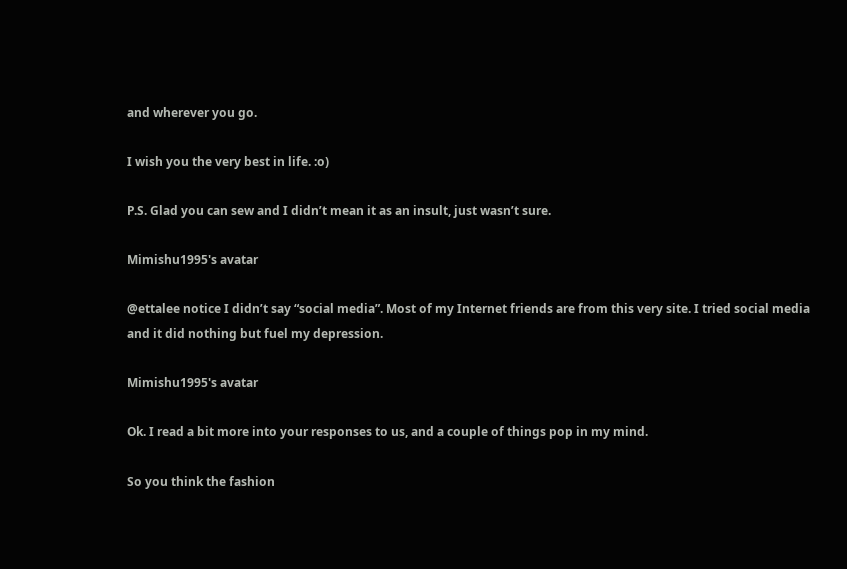and wherever you go.

I wish you the very best in life. :o)

P.S. Glad you can sew and I didn’t mean it as an insult, just wasn’t sure.

Mimishu1995's avatar

@ettalee notice I didn’t say “social media”. Most of my Internet friends are from this very site. I tried social media and it did nothing but fuel my depression.

Mimishu1995's avatar

Ok. I read a bit more into your responses to us, and a couple of things pop in my mind.

So you think the fashion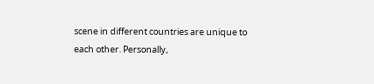scene in different countries are unique to each other. Personally,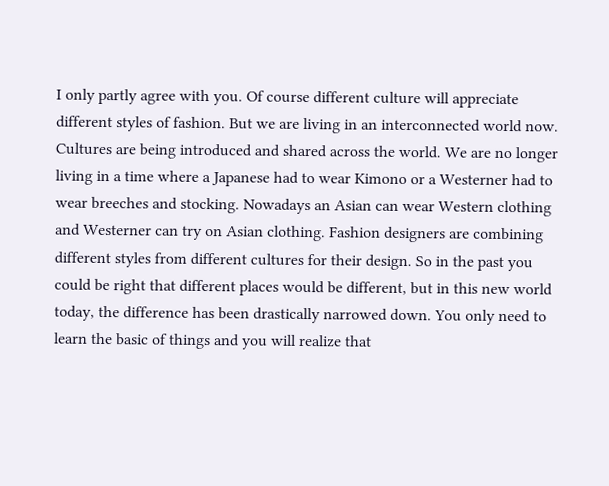I only partly agree with you. Of course different culture will appreciate different styles of fashion. But we are living in an interconnected world now. Cultures are being introduced and shared across the world. We are no longer living in a time where a Japanese had to wear Kimono or a Westerner had to wear breeches and stocking. Nowadays an Asian can wear Western clothing and Westerner can try on Asian clothing. Fashion designers are combining different styles from different cultures for their design. So in the past you could be right that different places would be different, but in this new world today, the difference has been drastically narrowed down. You only need to learn the basic of things and you will realize that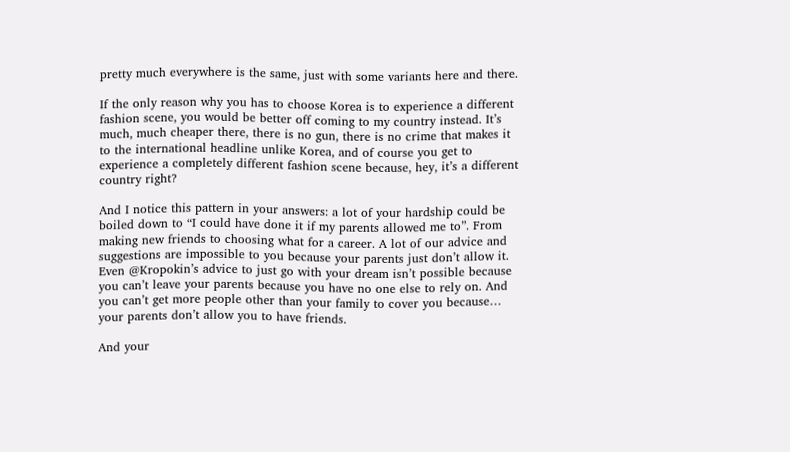pretty much everywhere is the same, just with some variants here and there.

If the only reason why you has to choose Korea is to experience a different fashion scene, you would be better off coming to my country instead. It’s much, much cheaper there, there is no gun, there is no crime that makes it to the international headline unlike Korea, and of course you get to experience a completely different fashion scene because, hey, it’s a different country right?

And I notice this pattern in your answers: a lot of your hardship could be boiled down to “I could have done it if my parents allowed me to”. From making new friends to choosing what for a career. A lot of our advice and suggestions are impossible to you because your parents just don’t allow it. Even @Kropokin’s advice to just go with your dream isn’t possible because you can’t leave your parents because you have no one else to rely on. And you can’t get more people other than your family to cover you because… your parents don’t allow you to have friends.

And your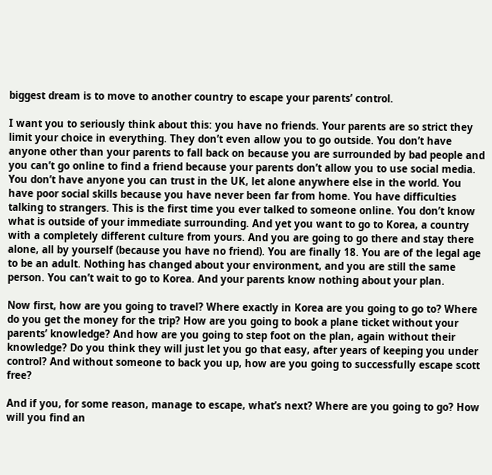biggest dream is to move to another country to escape your parents’ control.

I want you to seriously think about this: you have no friends. Your parents are so strict they limit your choice in everything. They don’t even allow you to go outside. You don’t have anyone other than your parents to fall back on because you are surrounded by bad people and you can’t go online to find a friend because your parents don’t allow you to use social media. You don’t have anyone you can trust in the UK, let alone anywhere else in the world. You have poor social skills because you have never been far from home. You have difficulties talking to strangers. This is the first time you ever talked to someone online. You don’t know what is outside of your immediate surrounding. And yet you want to go to Korea, a country with a completely different culture from yours. And you are going to go there and stay there alone, all by yourself (because you have no friend). You are finally 18. You are of the legal age to be an adult. Nothing has changed about your environment, and you are still the same person. You can’t wait to go to Korea. And your parents know nothing about your plan.

Now first, how are you going to travel? Where exactly in Korea are you going to go to? Where do you get the money for the trip? How are you going to book a plane ticket without your parents’ knowledge? And how are you going to step foot on the plan, again without their knowledge? Do you think they will just let you go that easy, after years of keeping you under control? And without someone to back you up, how are you going to successfully escape scott free?

And if you, for some reason, manage to escape, what’s next? Where are you going to go? How will you find an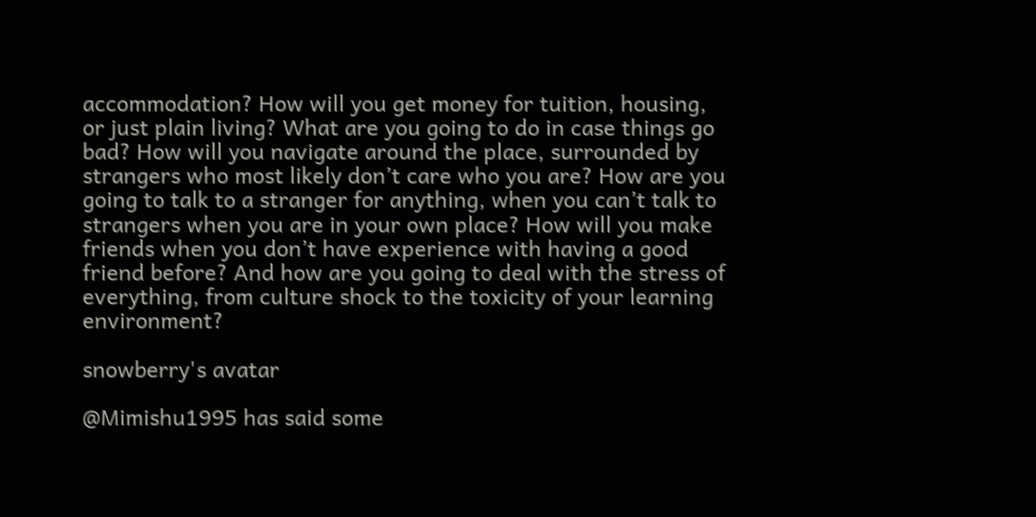accommodation? How will you get money for tuition, housing, or just plain living? What are you going to do in case things go bad? How will you navigate around the place, surrounded by strangers who most likely don’t care who you are? How are you going to talk to a stranger for anything, when you can’t talk to strangers when you are in your own place? How will you make friends when you don’t have experience with having a good friend before? And how are you going to deal with the stress of everything, from culture shock to the toxicity of your learning environment?

snowberry's avatar

@Mimishu1995 has said some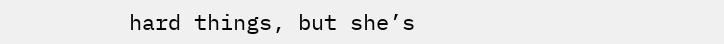hard things, but she’s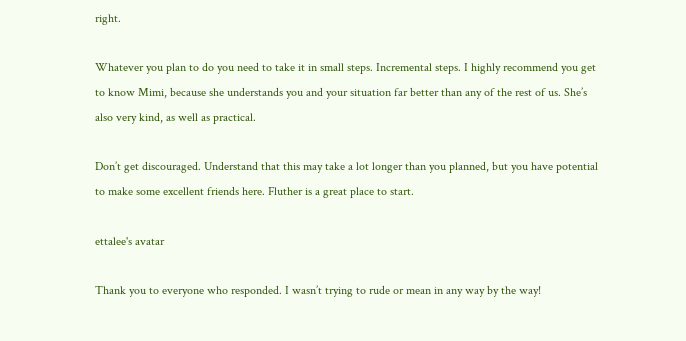right.

Whatever you plan to do you need to take it in small steps. Incremental steps. I highly recommend you get to know Mimi, because she understands you and your situation far better than any of the rest of us. She’s also very kind, as well as practical.

Don’t get discouraged. Understand that this may take a lot longer than you planned, but you have potential to make some excellent friends here. Fluther is a great place to start.

ettalee's avatar

Thank you to everyone who responded. I wasn’t trying to rude or mean in any way by the way!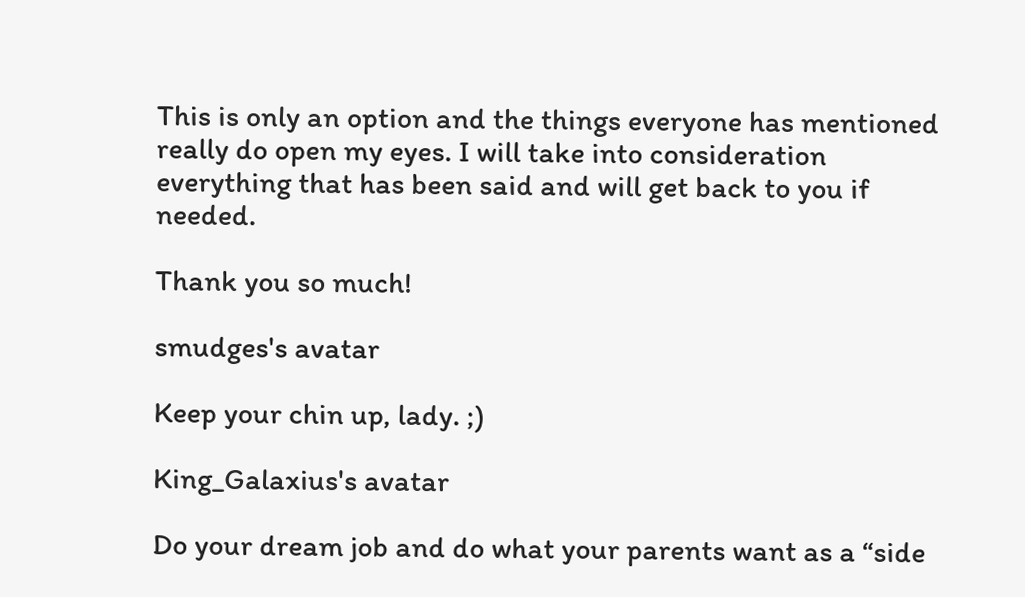This is only an option and the things everyone has mentioned really do open my eyes. I will take into consideration everything that has been said and will get back to you if needed.

Thank you so much!

smudges's avatar

Keep your chin up, lady. ;)

King_Galaxius's avatar

Do your dream job and do what your parents want as a “side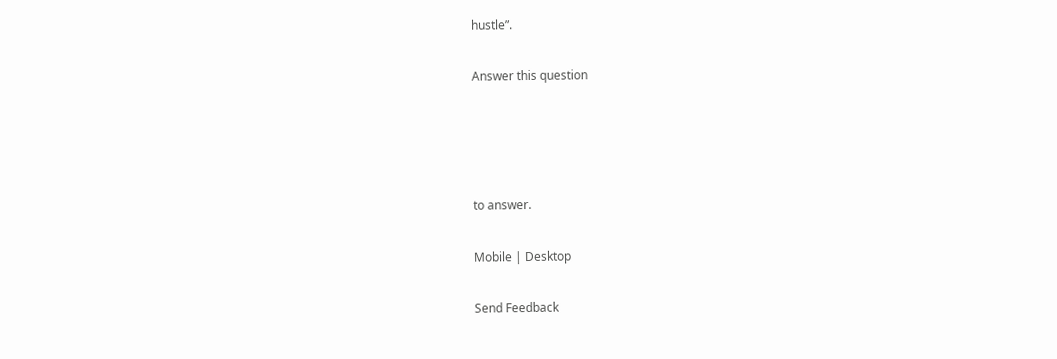hustle”.

Answer this question




to answer.

Mobile | Desktop

Send Feedback